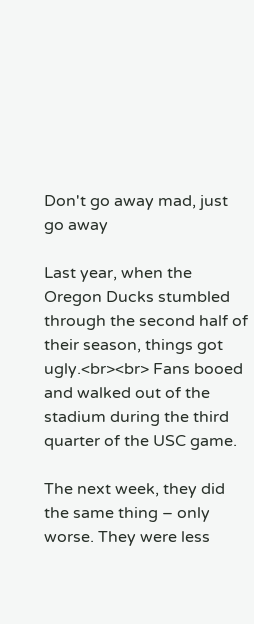Don't go away mad, just go away

Last year, when the Oregon Ducks stumbled through the second half of their season, things got ugly.<br><br> Fans booed and walked out of the stadium during the third quarter of the USC game.

The next week, they did the same thing – only worse. They were less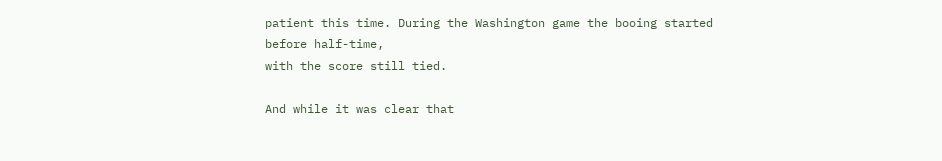patient this time. During the Washington game the booing started before half-time,
with the score still tied.

And while it was clear that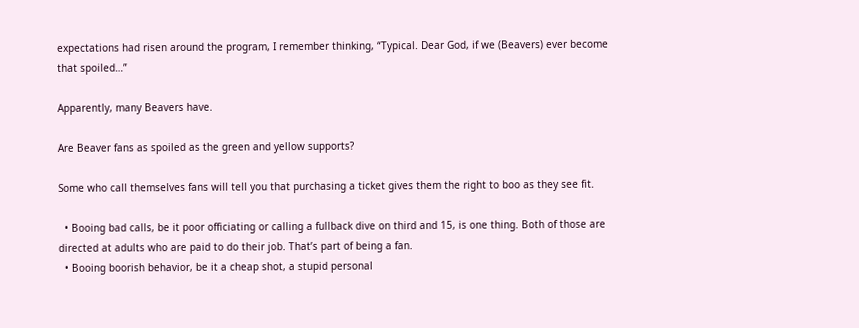expectations had risen around the program, I remember thinking, “Typical. Dear God, if we (Beavers) ever become that spoiled…”

Apparently, many Beavers have.

Are Beaver fans as spoiled as the green and yellow supports?

Some who call themselves fans will tell you that purchasing a ticket gives them the right to boo as they see fit.

  • Booing bad calls, be it poor officiating or calling a fullback dive on third and 15, is one thing. Both of those are directed at adults who are paid to do their job. That’s part of being a fan.
  • Booing boorish behavior, be it a cheap shot, a stupid personal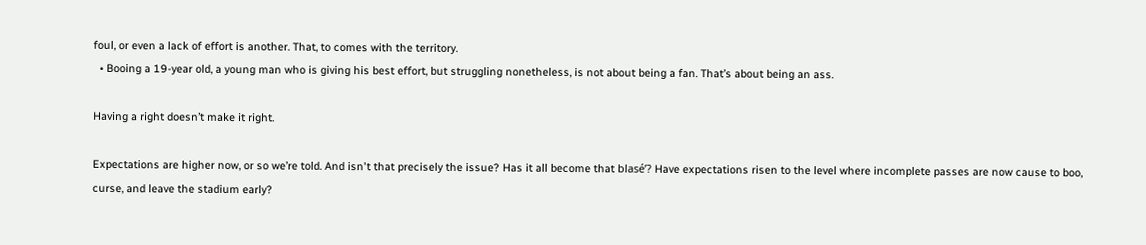foul, or even a lack of effort is another. That, to comes with the territory.
  • Booing a 19-year old, a young man who is giving his best effort, but struggling nonetheless, is not about being a fan. That’s about being an ass.

Having a right doesn’t make it right.

Expectations are higher now, or so we’re told. And isn't that precisely the issue? Has it all become that blasé’? Have expectations risen to the level where incomplete passes are now cause to boo, curse, and leave the stadium early?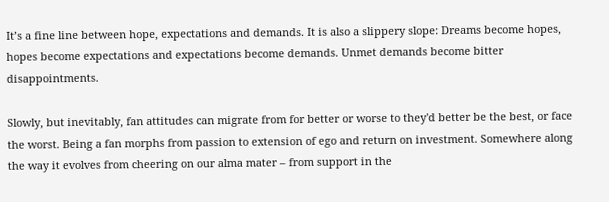It’s a fine line between hope, expectations and demands. It is also a slippery slope: Dreams become hopes, hopes become expectations and expectations become demands. Unmet demands become bitter disappointments.

Slowly, but inevitably, fan attitudes can migrate from for better or worse to they'd better be the best, or face the worst. Being a fan morphs from passion to extension of ego and return on investment. Somewhere along the way it evolves from cheering on our alma mater – from support in the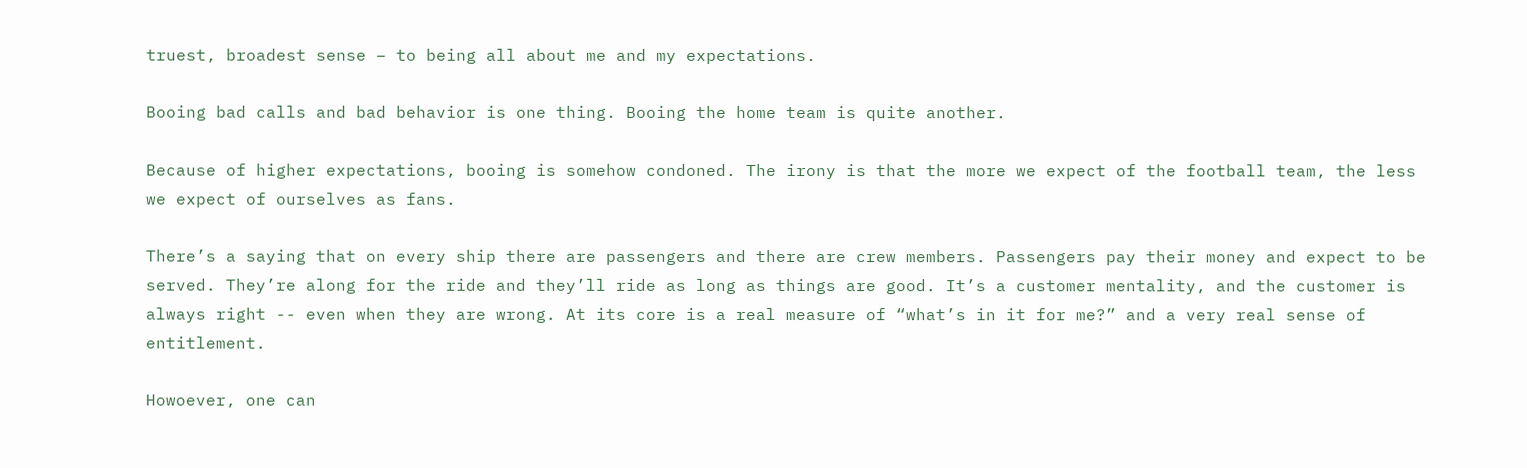truest, broadest sense – to being all about me and my expectations.

Booing bad calls and bad behavior is one thing. Booing the home team is quite another.

Because of higher expectations, booing is somehow condoned. The irony is that the more we expect of the football team, the less we expect of ourselves as fans.

There’s a saying that on every ship there are passengers and there are crew members. Passengers pay their money and expect to be served. They’re along for the ride and they’ll ride as long as things are good. It’s a customer mentality, and the customer is always right -- even when they are wrong. At its core is a real measure of “what’s in it for me?” and a very real sense of entitlement.

Howoever, one can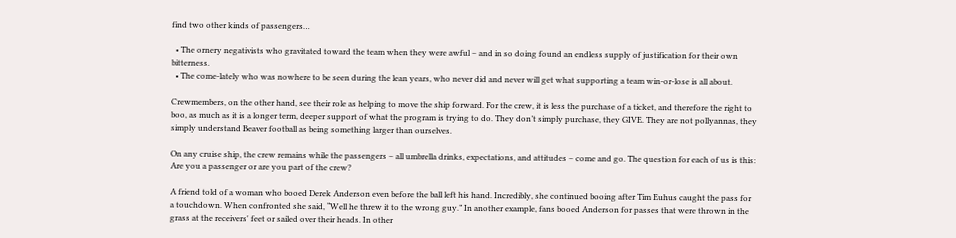find two other kinds of passengers…

  • The ornery negativists who gravitated toward the team when they were awful – and in so doing found an endless supply of justification for their own bitterness.
  • The come-lately who was nowhere to be seen during the lean years, who never did and never will get what supporting a team win-or-lose is all about.

Crewmembers, on the other hand, see their role as helping to move the ship forward. For the crew, it is less the purchase of a ticket, and therefore the right to boo, as much as it is a longer term, deeper support of what the program is trying to do. They don’t simply purchase, they GIVE. They are not pollyannas, they simply understand Beaver football as being something larger than ourselves.

On any cruise ship, the crew remains while the passengers – all umbrella drinks, expectations, and attitudes – come and go. The question for each of us is this: Are you a passenger or are you part of the crew?

A friend told of a woman who booed Derek Anderson even before the ball left his hand. Incredibly, she continued booing after Tim Euhus caught the pass for a touchdown. When confronted she said, “Well he threw it to the wrong guy.” In another example, fans booed Anderson for passes that were thrown in the grass at the receivers' feet or sailed over their heads. In other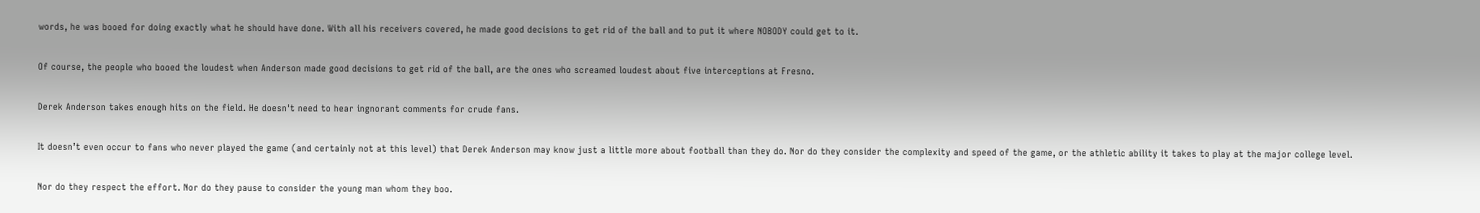words, he was booed for doing exactly what he should have done. With all his receivers covered, he made good decisions to get rid of the ball and to put it where NOBODY could get to it.

Of course, the people who booed the loudest when Anderson made good decisions to get rid of the ball, are the ones who screamed loudest about five interceptions at Fresno.

Derek Anderson takes enough hits on the field. He doesn't need to hear ingnorant comments for crude fans.

It doesn’t even occur to fans who never played the game (and certainly not at this level) that Derek Anderson may know just a little more about football than they do. Nor do they consider the complexity and speed of the game, or the athletic ability it takes to play at the major college level.

Nor do they respect the effort. Nor do they pause to consider the young man whom they boo.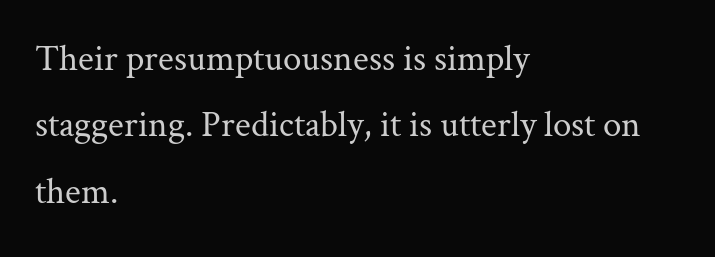Their presumptuousness is simply staggering. Predictably, it is utterly lost on them.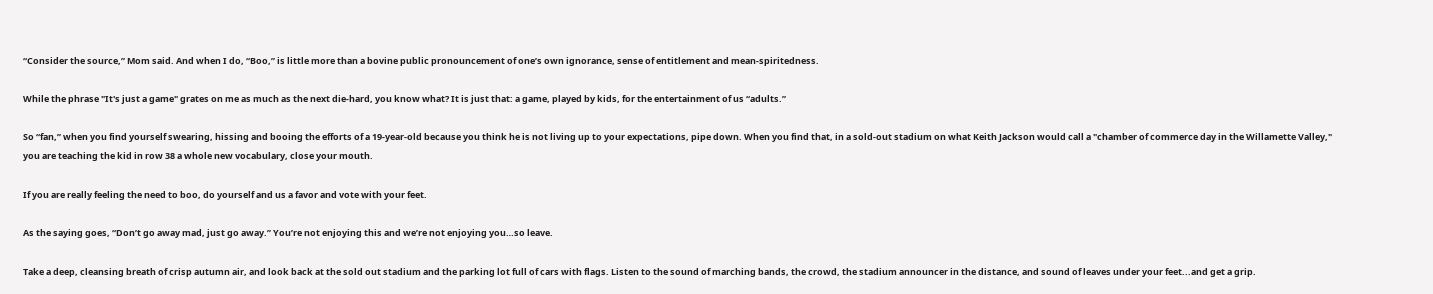“Consider the source,” Mom said. And when I do, “Boo,” is little more than a bovine public pronouncement of one’s own ignorance, sense of entitlement and mean-spiritedness.

While the phrase "It's just a game" grates on me as much as the next die-hard, you know what? It is just that: a game, played by kids, for the entertainment of us “adults.”

So “fan,” when you find yourself swearing, hissing and booing the efforts of a 19-year-old because you think he is not living up to your expectations, pipe down. When you find that, in a sold-out stadium on what Keith Jackson would call a "chamber of commerce day in the Willamette Valley," you are teaching the kid in row 38 a whole new vocabulary, close your mouth.

If you are really feeling the need to boo, do yourself and us a favor and vote with your feet.

As the saying goes, “Don’t go away mad, just go away.” You’re not enjoying this and we’re not enjoying you…so leave.

Take a deep, cleansing breath of crisp autumn air, and look back at the sold out stadium and the parking lot full of cars with flags. Listen to the sound of marching bands, the crowd, the stadium announcer in the distance, and sound of leaves under your feet...and get a grip.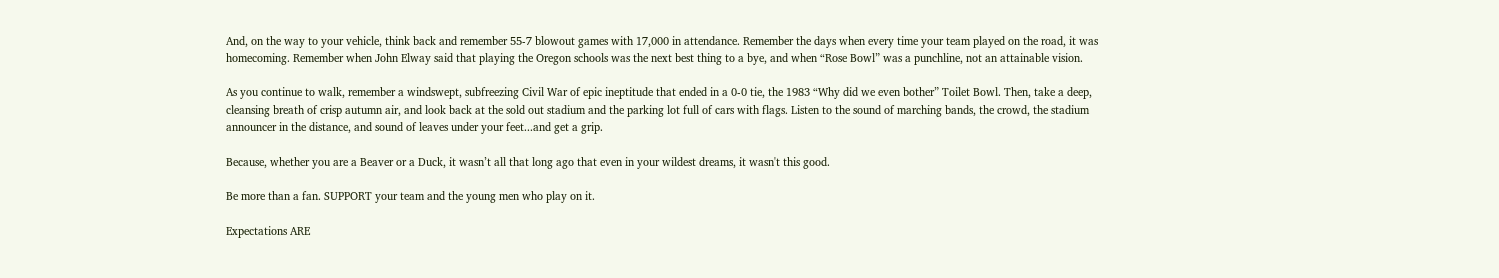And, on the way to your vehicle, think back and remember 55-7 blowout games with 17,000 in attendance. Remember the days when every time your team played on the road, it was homecoming. Remember when John Elway said that playing the Oregon schools was the next best thing to a bye, and when “Rose Bowl” was a punchline, not an attainable vision.

As you continue to walk, remember a windswept, subfreezing Civil War of epic ineptitude that ended in a 0-0 tie, the 1983 “Why did we even bother” Toilet Bowl. Then, take a deep, cleansing breath of crisp autumn air, and look back at the sold out stadium and the parking lot full of cars with flags. Listen to the sound of marching bands, the crowd, the stadium announcer in the distance, and sound of leaves under your feet...and get a grip.

Because, whether you are a Beaver or a Duck, it wasn’t all that long ago that even in your wildest dreams, it wasn't this good.

Be more than a fan. SUPPORT your team and the young men who play on it.

Expectations ARE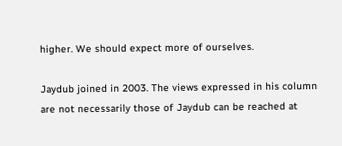higher. We should expect more of ourselves.

Jaydub joined in 2003. The views expressed in his column are not necessarily those of Jaydub can be reached at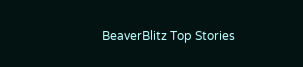BeaverBlitz Top Stories